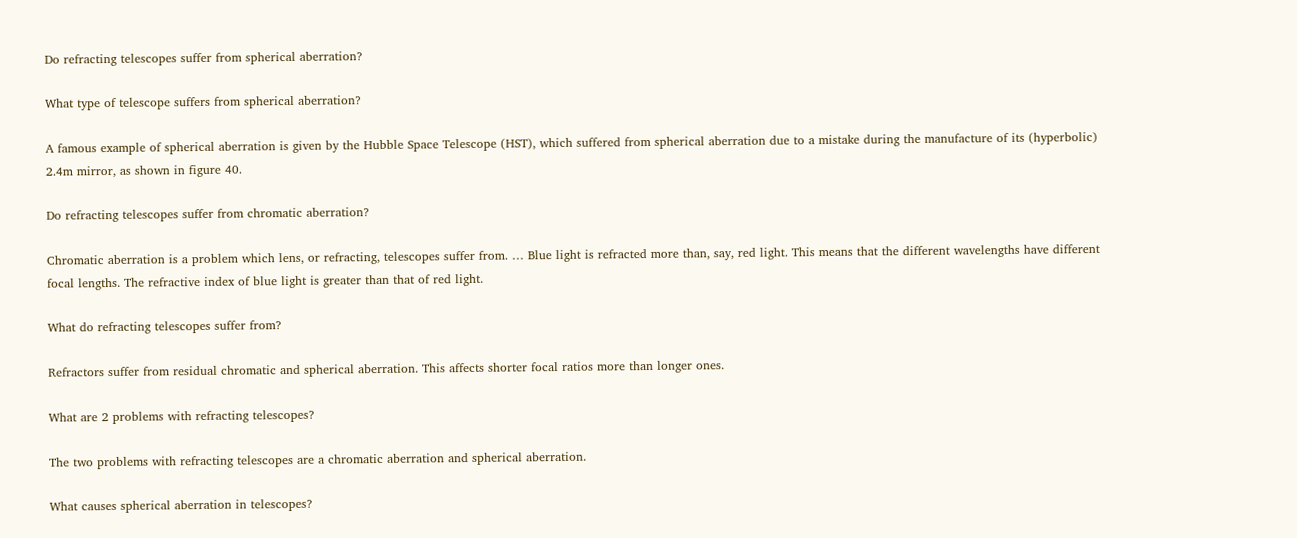Do refracting telescopes suffer from spherical aberration?

What type of telescope suffers from spherical aberration?

A famous example of spherical aberration is given by the Hubble Space Telescope (HST), which suffered from spherical aberration due to a mistake during the manufacture of its (hyperbolic) 2.4m mirror, as shown in figure 40.

Do refracting telescopes suffer from chromatic aberration?

Chromatic aberration is a problem which lens, or refracting, telescopes suffer from. … Blue light is refracted more than, say, red light. This means that the different wavelengths have different focal lengths. The refractive index of blue light is greater than that of red light.

What do refracting telescopes suffer from?

Refractors suffer from residual chromatic and spherical aberration. This affects shorter focal ratios more than longer ones.

What are 2 problems with refracting telescopes?

The two problems with refracting telescopes are a chromatic aberration and spherical aberration.

What causes spherical aberration in telescopes?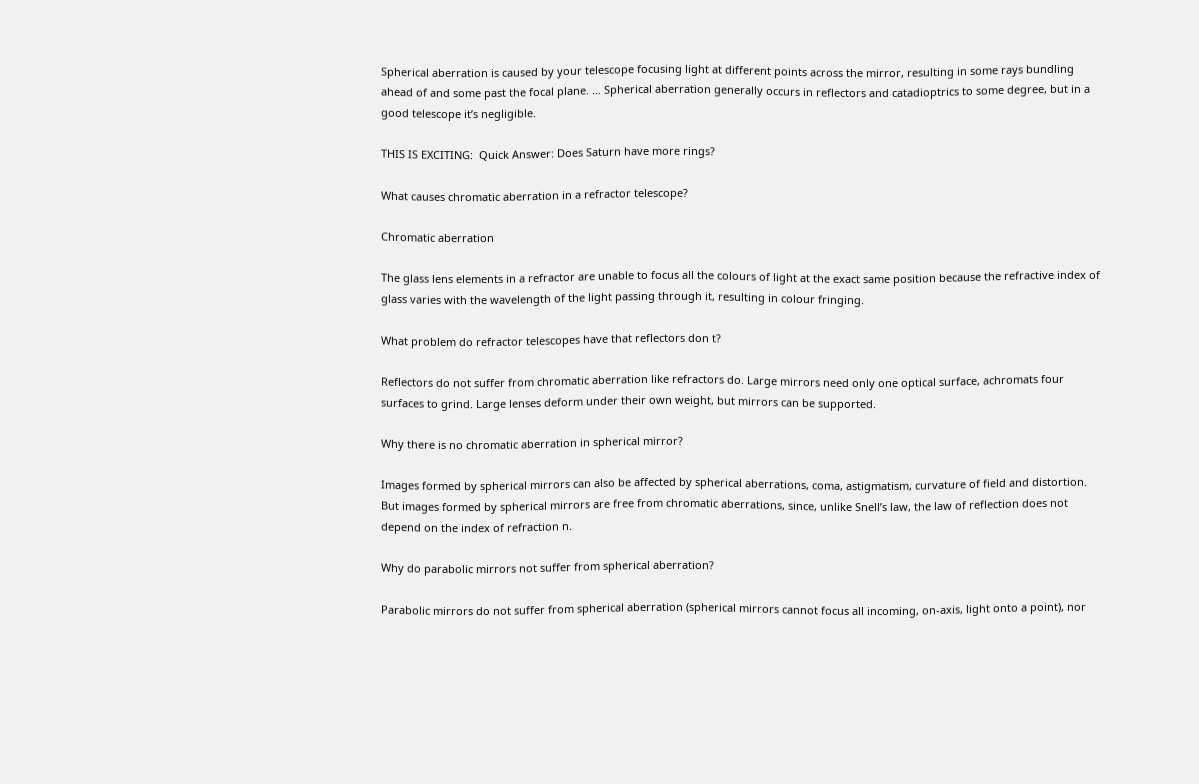Spherical aberration is caused by your telescope focusing light at different points across the mirror, resulting in some rays bundling ahead of and some past the focal plane. … Spherical aberration generally occurs in reflectors and catadioptrics to some degree, but in a good telescope it’s negligible.

THIS IS EXCITING:  Quick Answer: Does Saturn have more rings?

What causes chromatic aberration in a refractor telescope?

Chromatic aberration

The glass lens elements in a refractor are unable to focus all the colours of light at the exact same position because the refractive index of glass varies with the wavelength of the light passing through it, resulting in colour fringing.

What problem do refractor telescopes have that reflectors don t?

Reflectors do not suffer from chromatic aberration like refractors do. Large mirrors need only one optical surface, achromats four surfaces to grind. Large lenses deform under their own weight, but mirrors can be supported.

Why there is no chromatic aberration in spherical mirror?

Images formed by spherical mirrors can also be affected by spherical aberrations, coma, astigmatism, curvature of field and distortion. But images formed by spherical mirrors are free from chromatic aberrations, since, unlike Snell’s law, the law of reflection does not depend on the index of refraction n.

Why do parabolic mirrors not suffer from spherical aberration?

Parabolic mirrors do not suffer from spherical aberration (spherical mirrors cannot focus all incoming, on-axis, light onto a point), nor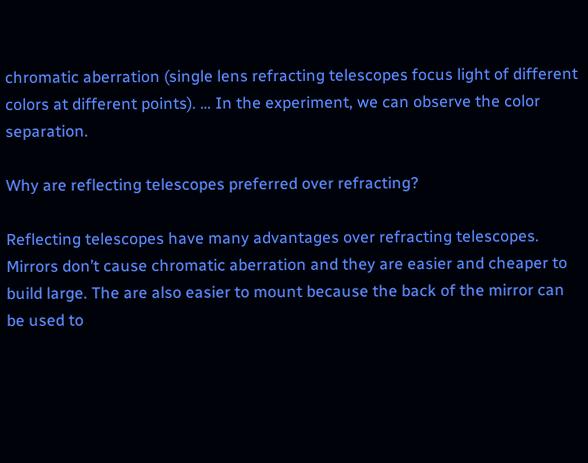chromatic aberration (single lens refracting telescopes focus light of different colors at different points). … In the experiment, we can observe the color separation.

Why are reflecting telescopes preferred over refracting?

Reflecting telescopes have many advantages over refracting telescopes. Mirrors don’t cause chromatic aberration and they are easier and cheaper to build large. The are also easier to mount because the back of the mirror can be used to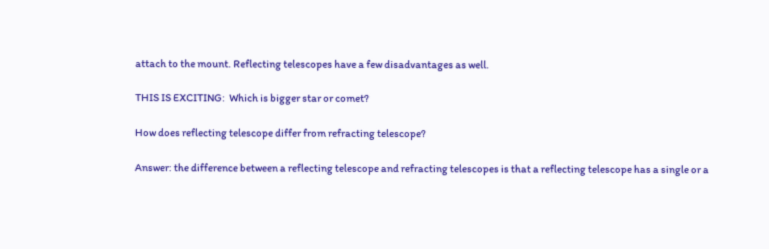attach to the mount. Reflecting telescopes have a few disadvantages as well.

THIS IS EXCITING:  Which is bigger star or comet?

How does reflecting telescope differ from refracting telescope?

Answer: the difference between a reflecting telescope and refracting telescopes is that a reflecting telescope has a single or a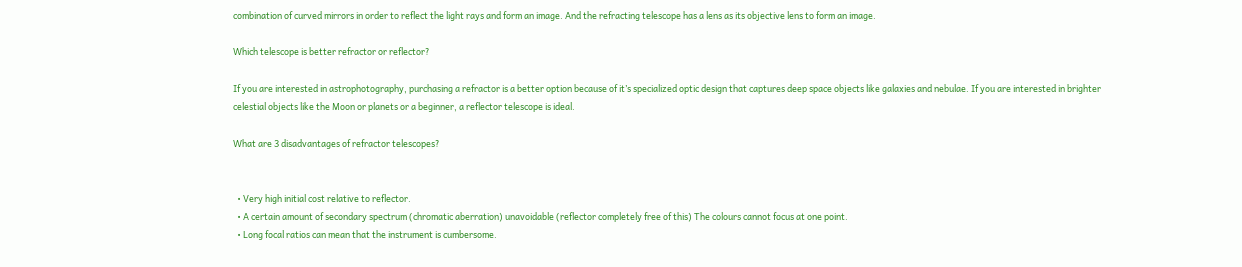combination of curved mirrors in order to reflect the light rays and form an image. And the refracting telescope has a lens as its objective lens to form an image.

Which telescope is better refractor or reflector?

If you are interested in astrophotography, purchasing a refractor is a better option because of it’s specialized optic design that captures deep space objects like galaxies and nebulae. If you are interested in brighter celestial objects like the Moon or planets or a beginner, a reflector telescope is ideal.

What are 3 disadvantages of refractor telescopes?


  • Very high initial cost relative to reflector.
  • A certain amount of secondary spectrum (chromatic aberration) unavoidable (reflector completely free of this) The colours cannot focus at one point.
  • Long focal ratios can mean that the instrument is cumbersome.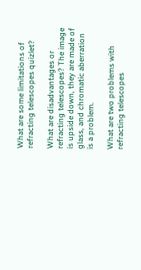What are some limitations of refracting telescopes quizlet?

What are disadvantages or refracting telescopes? The image is upside down, they are made of glass, and chromatic aberration is a problem.

What are two problems with refracting telescopes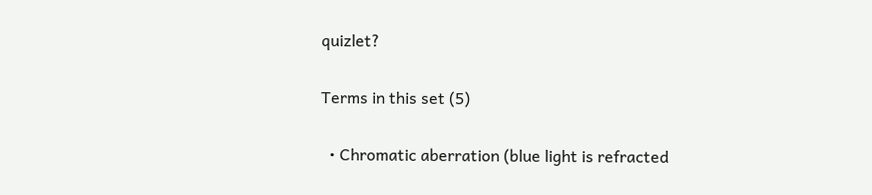quizlet?

Terms in this set (5)

  • Chromatic aberration (blue light is refracted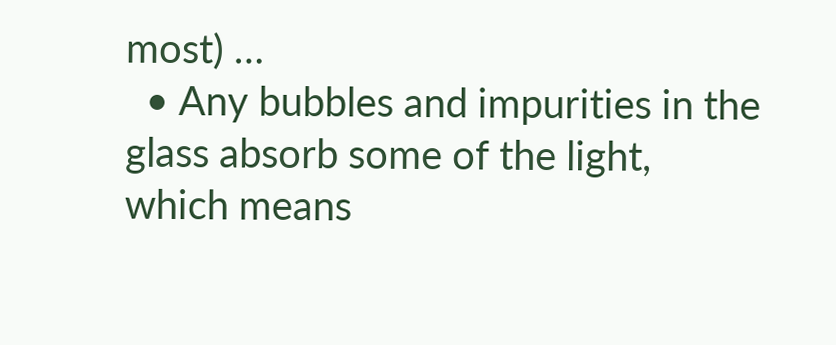most) …
  • Any bubbles and impurities in the glass absorb some of the light, which means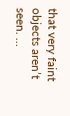that very faint objects aren’t seen. …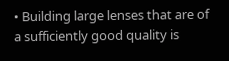• Building large lenses that are of a sufficiently good quality is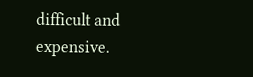difficult and expensive.